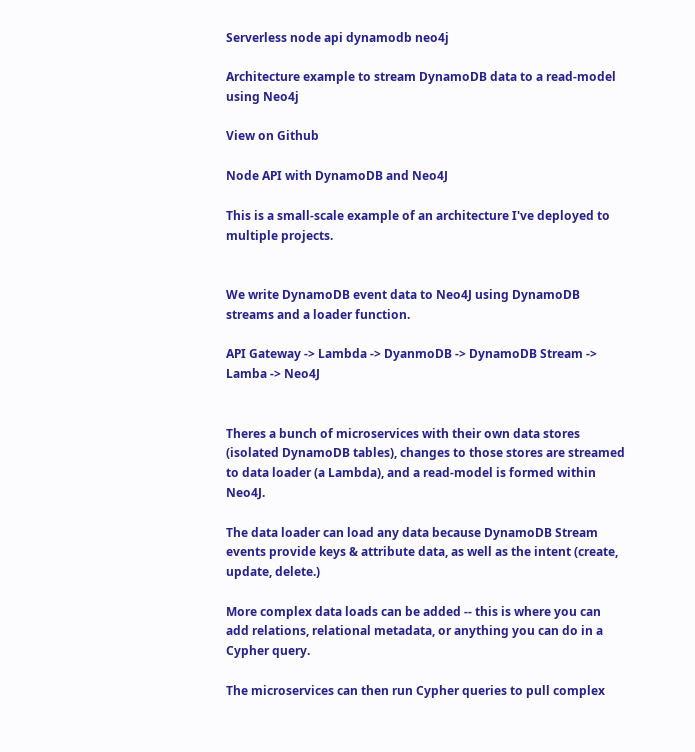Serverless node api dynamodb neo4j

Architecture example to stream DynamoDB data to a read-model using Neo4j

View on Github

Node API with DynamoDB and Neo4J

This is a small-scale example of an architecture I've deployed to multiple projects.


We write DynamoDB event data to Neo4J using DynamoDB streams and a loader function.

API Gateway -> Lambda -> DyanmoDB -> DynamoDB Stream -> Lamba -> Neo4J


Theres a bunch of microservices with their own data stores (isolated DynamoDB tables), changes to those stores are streamed to data loader (a Lambda), and a read-model is formed within Neo4J.

The data loader can load any data because DynamoDB Stream events provide keys & attribute data, as well as the intent (create, update, delete.)

More complex data loads can be added -- this is where you can add relations, relational metadata, or anything you can do in a Cypher query.

The microservices can then run Cypher queries to pull complex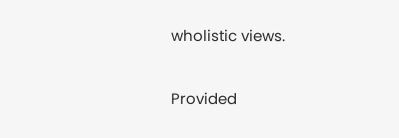wholistic views.


Provided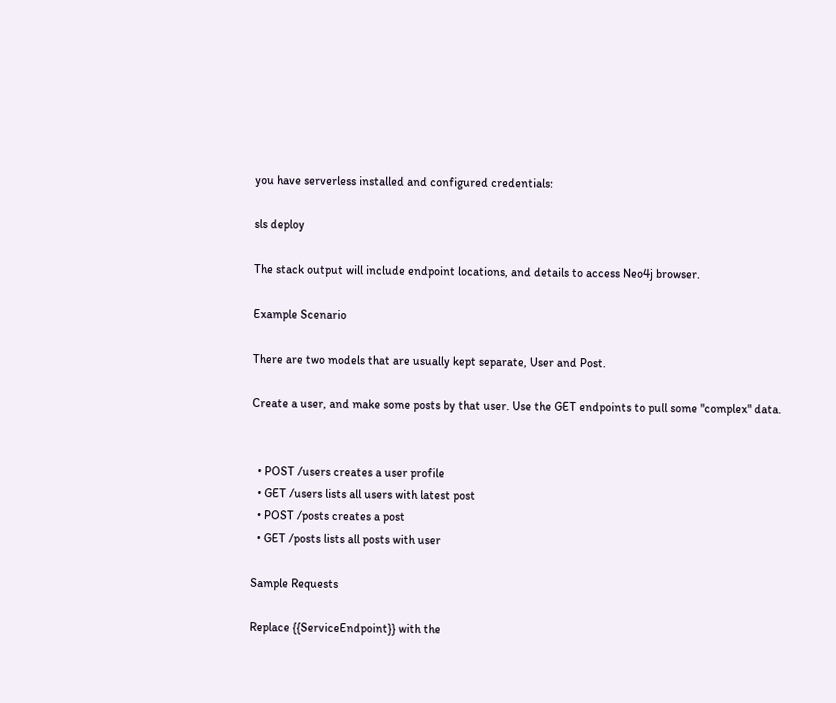you have serverless installed and configured credentials:

sls deploy

The stack output will include endpoint locations, and details to access Neo4j browser.

Example Scenario

There are two models that are usually kept separate, User and Post.

Create a user, and make some posts by that user. Use the GET endpoints to pull some "complex" data.


  • POST /users creates a user profile
  • GET /users lists all users with latest post
  • POST /posts creates a post
  • GET /posts lists all posts with user

Sample Requests

Replace {{ServiceEndpoint}} with the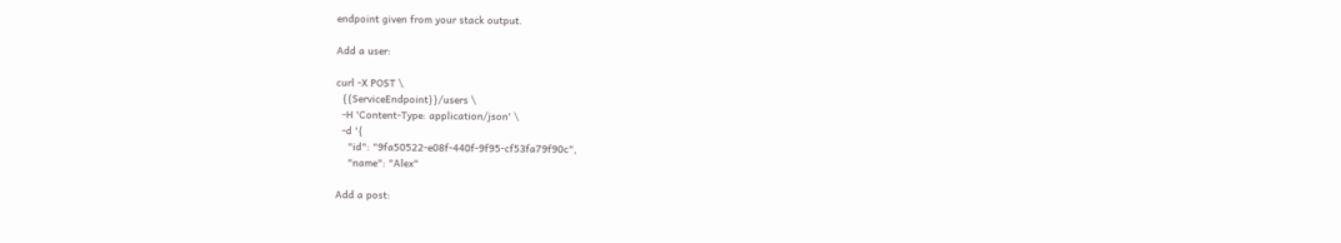endpoint given from your stack output.

Add a user:

curl -X POST \
  {{ServiceEndpoint}}/users \
  -H 'Content-Type: application/json' \
  -d '{
    "id": "9fa50522-e08f-440f-9f95-cf53fa79f90c",
    "name": "Alex"

Add a post: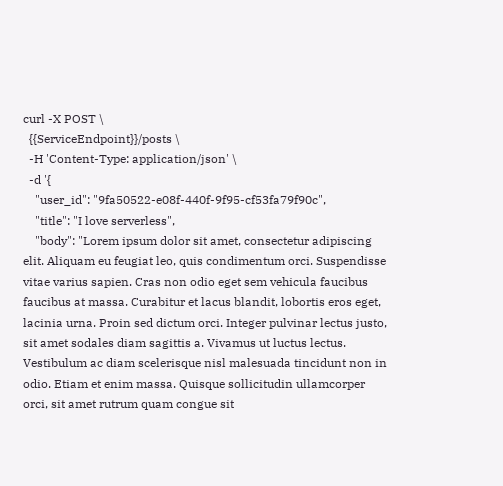curl -X POST \
  {{ServiceEndpoint}}/posts \
  -H 'Content-Type: application/json' \
  -d '{
    "user_id": "9fa50522-e08f-440f-9f95-cf53fa79f90c",
    "title": "I love serverless",
    "body": "Lorem ipsum dolor sit amet, consectetur adipiscing elit. Aliquam eu feugiat leo, quis condimentum orci. Suspendisse vitae varius sapien. Cras non odio eget sem vehicula faucibus faucibus at massa. Curabitur et lacus blandit, lobortis eros eget, lacinia urna. Proin sed dictum orci. Integer pulvinar lectus justo, sit amet sodales diam sagittis a. Vivamus ut luctus lectus. Vestibulum ac diam scelerisque nisl malesuada tincidunt non in odio. Etiam et enim massa. Quisque sollicitudin ullamcorper orci, sit amet rutrum quam congue sit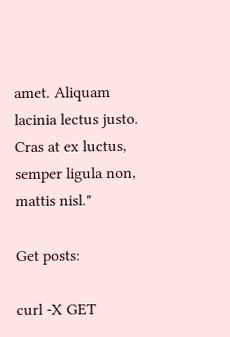amet. Aliquam lacinia lectus justo. Cras at ex luctus, semper ligula non, mattis nisl."

Get posts:

curl -X GET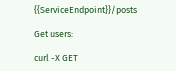{{ServiceEndpoint}}/posts

Get users:

curl -X GET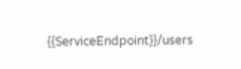{{ServiceEndpoint}}/users